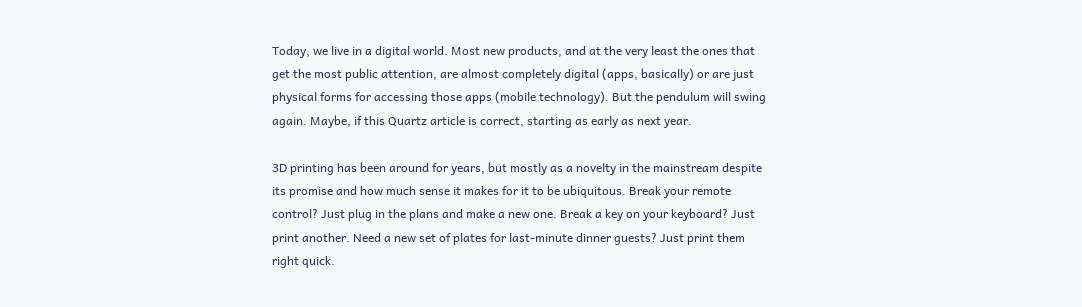Today, we live in a digital world. Most new products, and at the very least the ones that get the most public attention, are almost completely digital (apps, basically) or are just physical forms for accessing those apps (mobile technology). But the pendulum will swing again. Maybe, if this Quartz article is correct, starting as early as next year.

3D printing has been around for years, but mostly as a novelty in the mainstream despite its promise and how much sense it makes for it to be ubiquitous. Break your remote control? Just plug in the plans and make a new one. Break a key on your keyboard? Just print another. Need a new set of plates for last-minute dinner guests? Just print them right quick.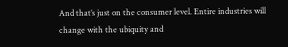And that’s just on the consumer level. Entire industries will change with the ubiquity and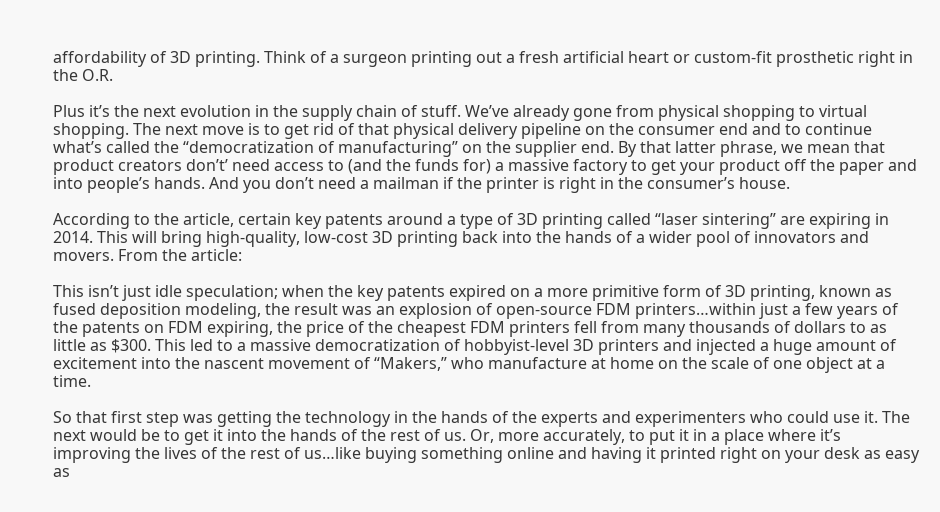affordability of 3D printing. Think of a surgeon printing out a fresh artificial heart or custom-fit prosthetic right in the O.R.

Plus it’s the next evolution in the supply chain of stuff. We’ve already gone from physical shopping to virtual shopping. The next move is to get rid of that physical delivery pipeline on the consumer end and to continue what’s called the “democratization of manufacturing” on the supplier end. By that latter phrase, we mean that product creators don’t’ need access to (and the funds for) a massive factory to get your product off the paper and into people’s hands. And you don’t need a mailman if the printer is right in the consumer’s house.

According to the article, certain key patents around a type of 3D printing called “laser sintering” are expiring in 2014. This will bring high-quality, low-cost 3D printing back into the hands of a wider pool of innovators and movers. From the article:

This isn’t just idle speculation; when the key patents expired on a more primitive form of 3D printing, known as fused deposition modeling, the result was an explosion of open-source FDM printers…within just a few years of the patents on FDM expiring, the price of the cheapest FDM printers fell from many thousands of dollars to as little as $300. This led to a massive democratization of hobbyist-level 3D printers and injected a huge amount of excitement into the nascent movement of “Makers,” who manufacture at home on the scale of one object at a time.

So that first step was getting the technology in the hands of the experts and experimenters who could use it. The next would be to get it into the hands of the rest of us. Or, more accurately, to put it in a place where it’s improving the lives of the rest of us…like buying something online and having it printed right on your desk as easy as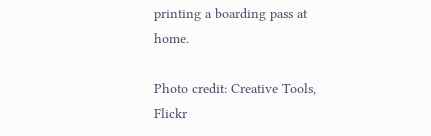printing a boarding pass at home.

Photo credit: Creative Tools, Flickr